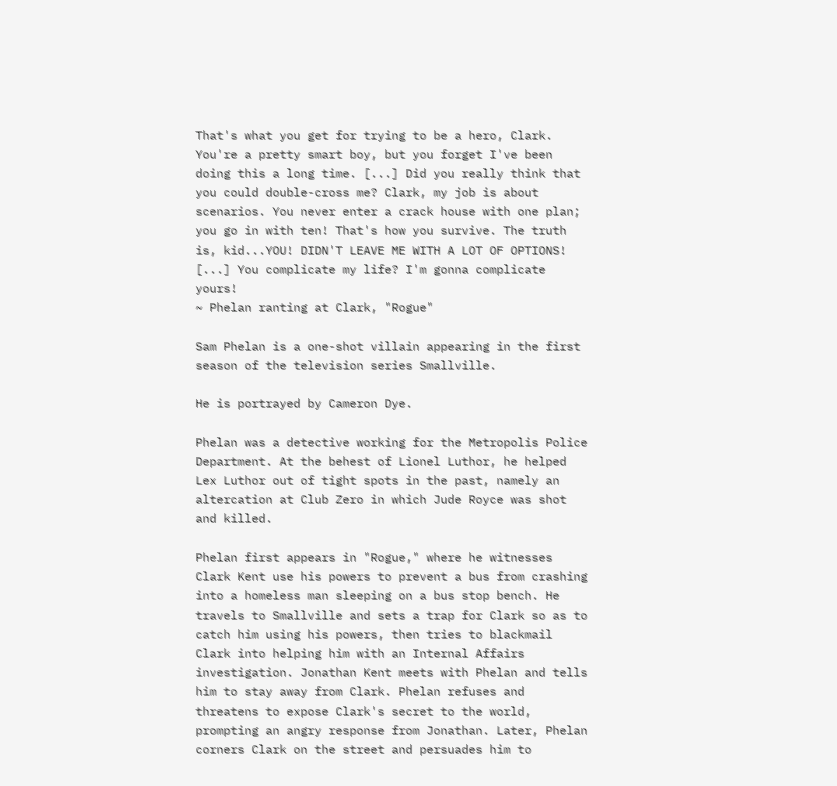That's what you get for trying to be a hero, Clark. You're a pretty smart boy, but you forget I've been doing this a long time. [...] Did you really think that you could double-cross me? Clark, my job is about scenarios. You never enter a crack house with one plan; you go in with ten! That's how you survive. The truth is, kid...YOU! DIDN'T LEAVE ME WITH A LOT OF OPTIONS! [...] You complicate my life? I'm gonna complicate yours!
~ Phelan ranting at Clark, "Rogue"

Sam Phelan is a one-shot villain appearing in the first season of the television series Smallville.

He is portrayed by Cameron Dye.

Phelan was a detective working for the Metropolis Police Department. At the behest of Lionel Luthor, he helped Lex Luthor out of tight spots in the past, namely an altercation at Club Zero in which Jude Royce was shot and killed.

Phelan first appears in "Rogue," where he witnesses Clark Kent use his powers to prevent a bus from crashing into a homeless man sleeping on a bus stop bench. He travels to Smallville and sets a trap for Clark so as to catch him using his powers, then tries to blackmail Clark into helping him with an Internal Affairs investigation. Jonathan Kent meets with Phelan and tells him to stay away from Clark. Phelan refuses and threatens to expose Clark's secret to the world, prompting an angry response from Jonathan. Later, Phelan corners Clark on the street and persuades him to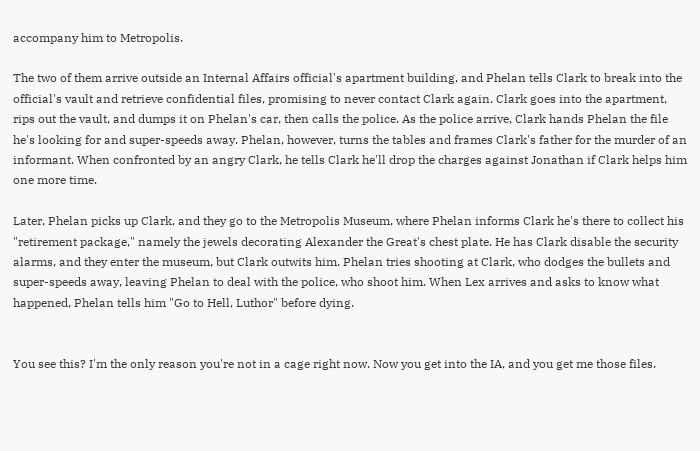accompany him to Metropolis.

The two of them arrive outside an Internal Affairs official's apartment building, and Phelan tells Clark to break into the official's vault and retrieve confidential files, promising to never contact Clark again. Clark goes into the apartment, rips out the vault, and dumps it on Phelan's car, then calls the police. As the police arrive, Clark hands Phelan the file he's looking for and super-speeds away. Phelan, however, turns the tables and frames Clark's father for the murder of an informant. When confronted by an angry Clark, he tells Clark he'll drop the charges against Jonathan if Clark helps him one more time.

Later, Phelan picks up Clark, and they go to the Metropolis Museum, where Phelan informs Clark he's there to collect his "retirement package," namely the jewels decorating Alexander the Great's chest plate. He has Clark disable the security alarms, and they enter the museum, but Clark outwits him. Phelan tries shooting at Clark, who dodges the bullets and super-speeds away, leaving Phelan to deal with the police, who shoot him. When Lex arrives and asks to know what happened, Phelan tells him "Go to Hell, Luthor" before dying.


You see this? I'm the only reason you're not in a cage right now. Now you get into the IA, and you get me those files.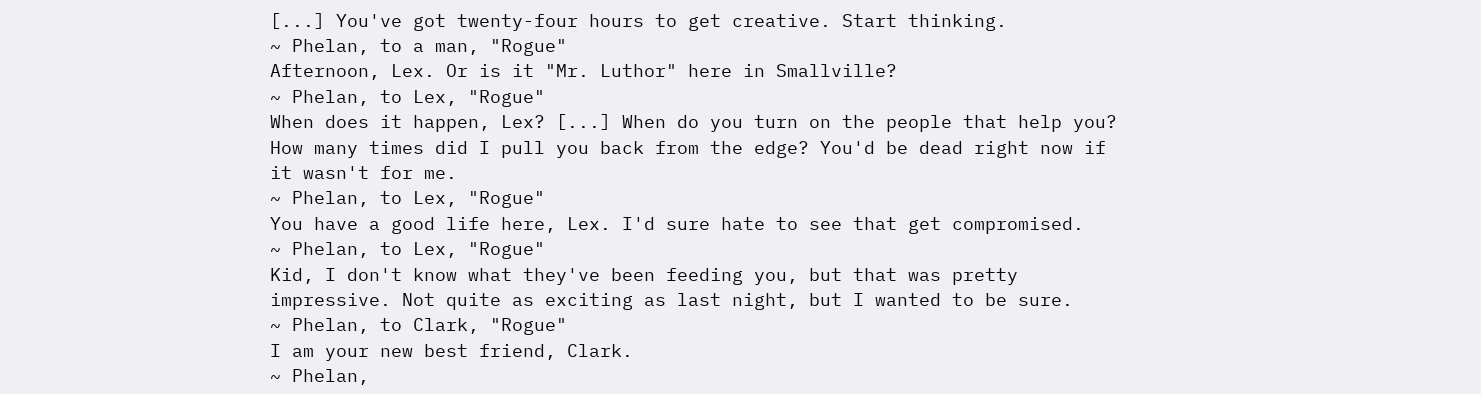[...] You've got twenty-four hours to get creative. Start thinking.
~ Phelan, to a man, "Rogue"
Afternoon, Lex. Or is it "Mr. Luthor" here in Smallville?
~ Phelan, to Lex, "Rogue"
When does it happen, Lex? [...] When do you turn on the people that help you? How many times did I pull you back from the edge? You'd be dead right now if it wasn't for me.
~ Phelan, to Lex, "Rogue"
You have a good life here, Lex. I'd sure hate to see that get compromised.
~ Phelan, to Lex, "Rogue"
Kid, I don't know what they've been feeding you, but that was pretty impressive. Not quite as exciting as last night, but I wanted to be sure.
~ Phelan, to Clark, "Rogue"
I am your new best friend, Clark.
~ Phelan,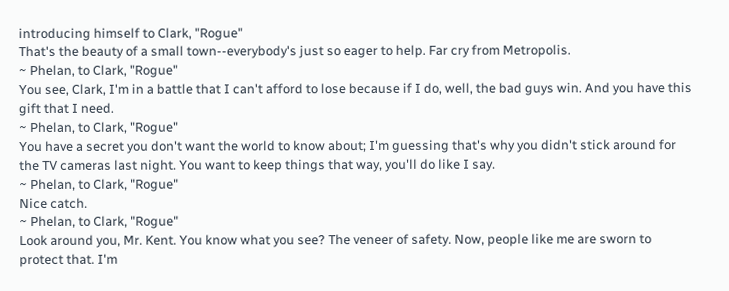introducing himself to Clark, "Rogue"
That's the beauty of a small town--everybody's just so eager to help. Far cry from Metropolis.
~ Phelan, to Clark, "Rogue"
You see, Clark, I'm in a battle that I can't afford to lose because if I do, well, the bad guys win. And you have this gift that I need.
~ Phelan, to Clark, "Rogue"
You have a secret you don't want the world to know about; I'm guessing that's why you didn't stick around for the TV cameras last night. You want to keep things that way, you'll do like I say.
~ Phelan, to Clark, "Rogue"
Nice catch.
~ Phelan, to Clark, "Rogue"
Look around you, Mr. Kent. You know what you see? The veneer of safety. Now, people like me are sworn to protect that. I'm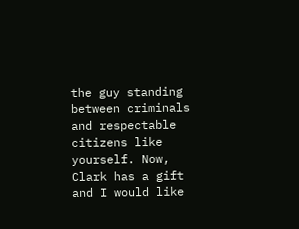the guy standing between criminals and respectable citizens like yourself. Now, Clark has a gift and I would like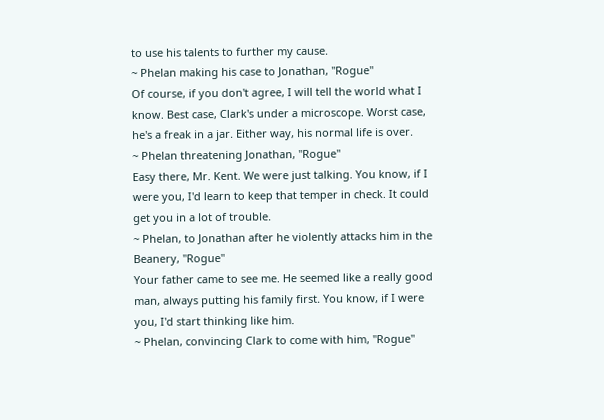to use his talents to further my cause.
~ Phelan making his case to Jonathan, "Rogue"
Of course, if you don't agree, I will tell the world what I know. Best case, Clark's under a microscope. Worst case, he's a freak in a jar. Either way, his normal life is over.
~ Phelan threatening Jonathan, "Rogue"
Easy there, Mr. Kent. We were just talking. You know, if I were you, I'd learn to keep that temper in check. It could get you in a lot of trouble.
~ Phelan, to Jonathan after he violently attacks him in the Beanery, "Rogue"
Your father came to see me. He seemed like a really good man, always putting his family first. You know, if I were you, I'd start thinking like him.
~ Phelan, convincing Clark to come with him, "Rogue"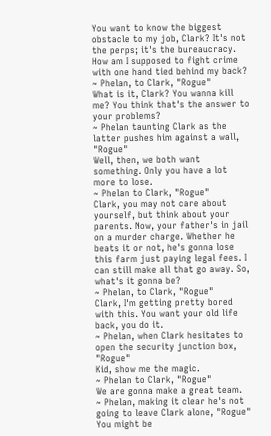You want to know the biggest obstacle to my job, Clark? It's not the perps; it's the bureaucracy. How am I supposed to fight crime with one hand tied behind my back?
~ Phelan, to Clark, "Rogue"
What is it, Clark? You wanna kill me? You think that's the answer to your problems?
~ Phelan taunting Clark as the latter pushes him against a wall, "Rogue"
Well, then, we both want something. Only you have a lot more to lose.
~ Phelan to Clark, "Rogue"
Clark, you may not care about yourself, but think about your parents. Now, your father's in jail on a murder charge. Whether he beats it or not, he's gonna lose this farm just paying legal fees. I can still make all that go away. So, what's it gonna be?
~ Phelan, to Clark, "Rogue"
Clark, I'm getting pretty bored with this. You want your old life back, you do it.
~ Phelan, when Clark hesitates to open the security junction box, "Rogue"
Kid, show me the magic.
~ Phelan to Clark, "Rogue"
We are gonna make a great team.
~ Phelan, making it clear he's not going to leave Clark alone, "Rogue"
You might be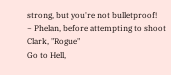strong, but you're not bulletproof!
~ Phelan, before attempting to shoot Clark, "Rogue"
Go to Hell,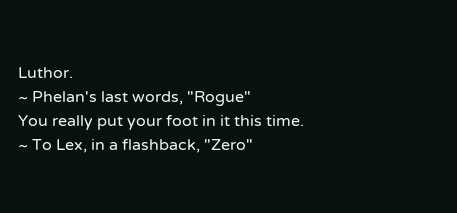Luthor.
~ Phelan's last words, "Rogue"
You really put your foot in it this time.
~ To Lex, in a flashback, "Zero"